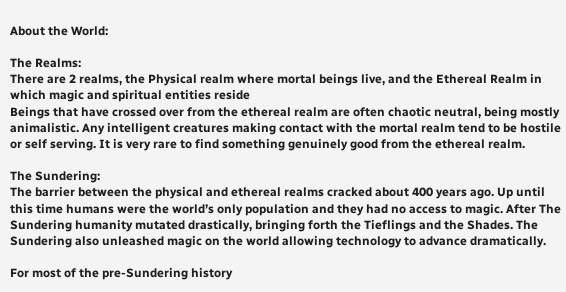About the World:

The Realms:
There are 2 realms, the Physical realm where mortal beings live, and the Ethereal Realm in which magic and spiritual entities reside
Beings that have crossed over from the ethereal realm are often chaotic neutral, being mostly animalistic. Any intelligent creatures making contact with the mortal realm tend to be hostile or self serving. It is very rare to find something genuinely good from the ethereal realm.

The Sundering:
The barrier between the physical and ethereal realms cracked about 400 years ago. Up until this time humans were the world’s only population and they had no access to magic. After The Sundering humanity mutated drastically, bringing forth the Tieflings and the Shades. The Sundering also unleashed magic on the world allowing technology to advance dramatically.

For most of the pre-Sundering history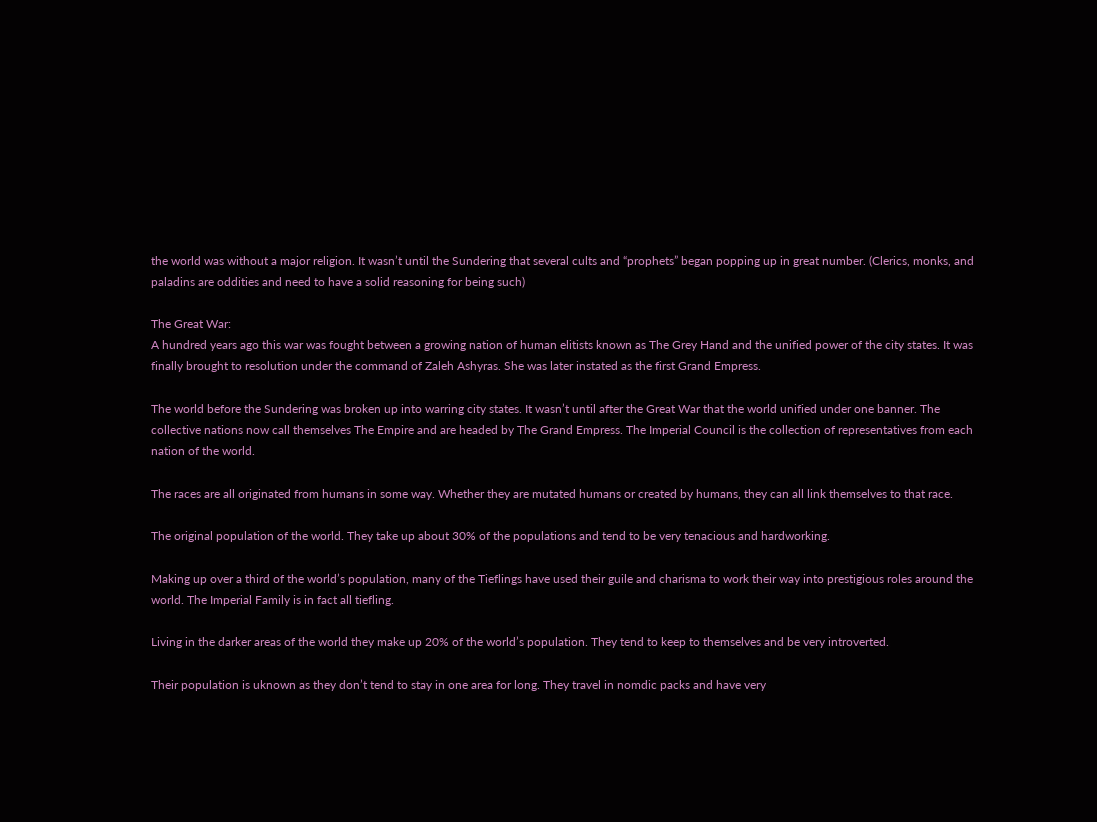the world was without a major religion. It wasn’t until the Sundering that several cults and “prophets” began popping up in great number. (Clerics, monks, and paladins are oddities and need to have a solid reasoning for being such)

The Great War:
A hundred years ago this war was fought between a growing nation of human elitists known as The Grey Hand and the unified power of the city states. It was finally brought to resolution under the command of Zaleh Ashyras. She was later instated as the first Grand Empress.

The world before the Sundering was broken up into warring city states. It wasn’t until after the Great War that the world unified under one banner. The collective nations now call themselves The Empire and are headed by The Grand Empress. The Imperial Council is the collection of representatives from each nation of the world.

The races are all originated from humans in some way. Whether they are mutated humans or created by humans, they can all link themselves to that race.

The original population of the world. They take up about 30% of the populations and tend to be very tenacious and hardworking.

Making up over a third of the world’s population, many of the Tieflings have used their guile and charisma to work their way into prestigious roles around the world. The Imperial Family is in fact all tiefling.

Living in the darker areas of the world they make up 20% of the world’s population. They tend to keep to themselves and be very introverted.

Their population is uknown as they don’t tend to stay in one area for long. They travel in nomdic packs and have very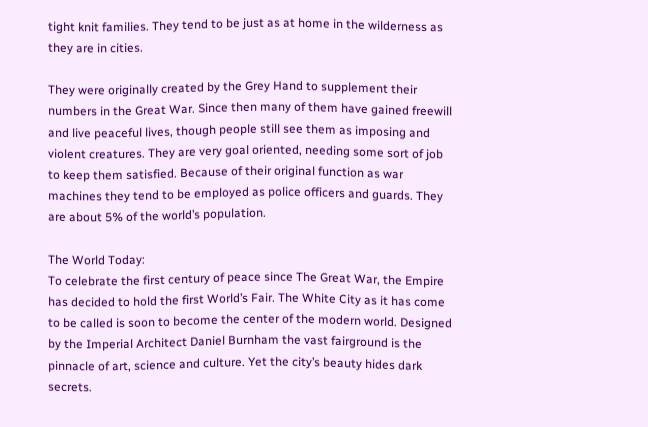tight knit families. They tend to be just as at home in the wilderness as they are in cities.

They were originally created by the Grey Hand to supplement their numbers in the Great War. Since then many of them have gained freewill and live peaceful lives, though people still see them as imposing and violent creatures. They are very goal oriented, needing some sort of job to keep them satisfied. Because of their original function as war machines they tend to be employed as police officers and guards. They are about 5% of the world’s population.

The World Today:
To celebrate the first century of peace since The Great War, the Empire has decided to hold the first World’s Fair. The White City as it has come to be called is soon to become the center of the modern world. Designed by the Imperial Architect Daniel Burnham the vast fairground is the pinnacle of art, science and culture. Yet the city’s beauty hides dark secrets.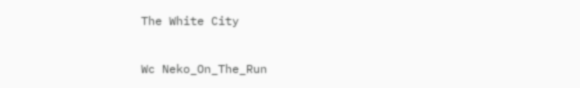The White City

Wc Neko_On_The_Run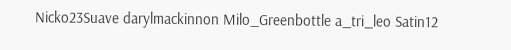Nicko23Suave darylmackinnon Milo_Greenbottle a_tri_leo Satin12